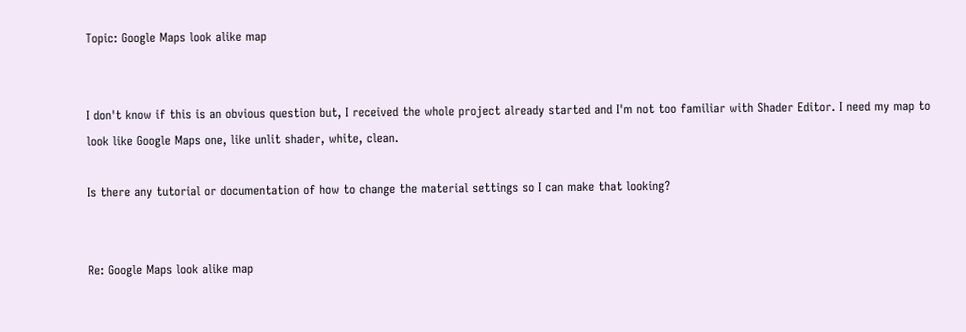Topic: Google Maps look alike map


I don't know if this is an obvious question but, I received the whole project already started and I'm not too familiar with Shader Editor. I need my map to look like Google Maps one, like unlit shader, white, clean.

Is there any tutorial or documentation of how to change the material settings so I can make that looking?


Re: Google Maps look alike map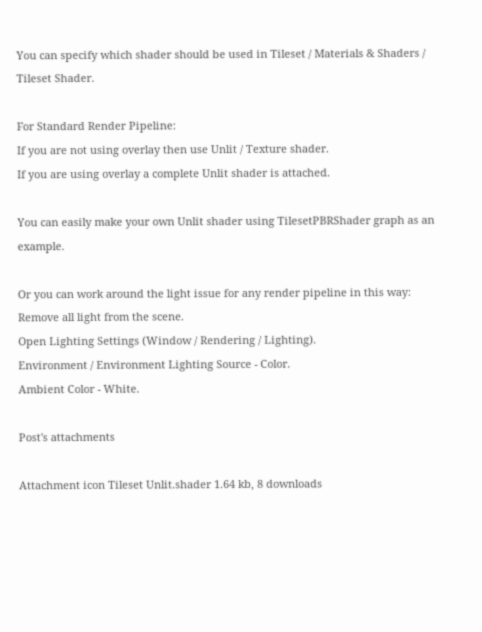You can specify which shader should be used in Tileset / Materials & Shaders / Tileset Shader.

For Standard Render Pipeline:
If you are not using overlay then use Unlit / Texture shader.
If you are using overlay a complete Unlit shader is attached.

You can easily make your own Unlit shader using TilesetPBRShader graph as an example.

Or you can work around the light issue for any render pipeline in this way:
Remove all light from the scene.
Open Lighting Settings (Window / Rendering / Lighting).
Environment / Environment Lighting Source - Color.
Ambient Color - White.

Post's attachments

Attachment icon Tileset Unlit.shader 1.64 kb, 8 downloads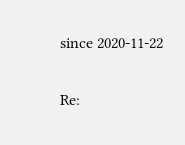since 2020-11-22

Re: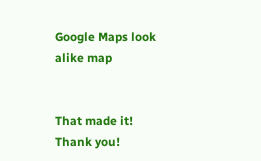Google Maps look alike map


That made it! Thank you!